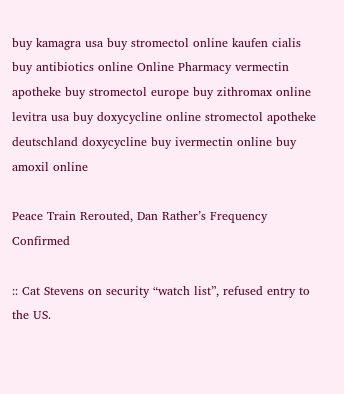buy kamagra usa buy stromectol online kaufen cialis buy antibiotics online Online Pharmacy vermectin apotheke buy stromectol europe buy zithromax online levitra usa buy doxycycline online stromectol apotheke deutschland doxycycline buy ivermectin online buy amoxil online

Peace Train Rerouted, Dan Rather’s Frequency Confirmed

:: Cat Stevens on security “watch list”, refused entry to the US.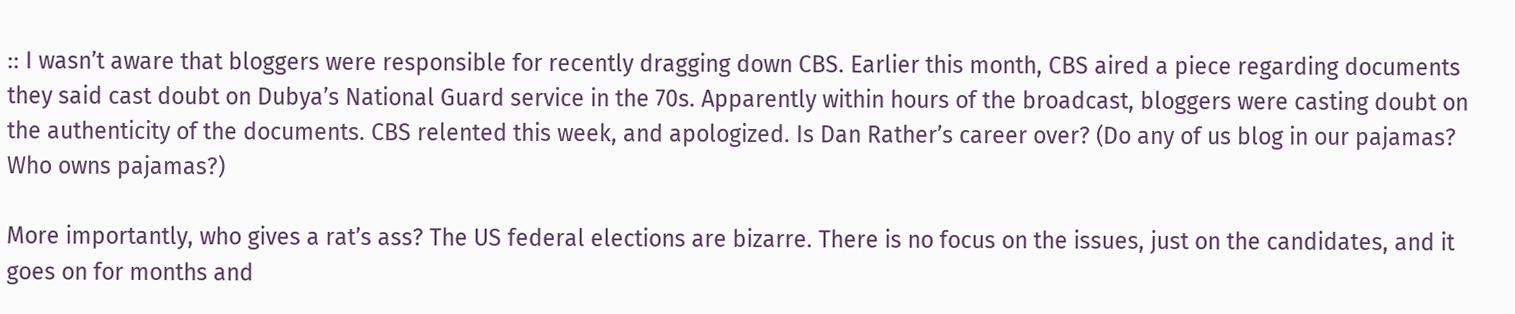:: I wasn’t aware that bloggers were responsible for recently dragging down CBS. Earlier this month, CBS aired a piece regarding documents they said cast doubt on Dubya’s National Guard service in the 70s. Apparently within hours of the broadcast, bloggers were casting doubt on the authenticity of the documents. CBS relented this week, and apologized. Is Dan Rather’s career over? (Do any of us blog in our pajamas? Who owns pajamas?)

More importantly, who gives a rat’s ass? The US federal elections are bizarre. There is no focus on the issues, just on the candidates, and it goes on for months and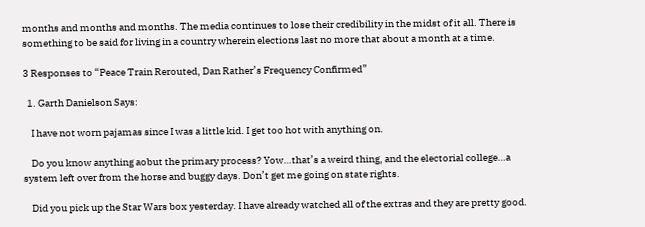months and months and months. The media continues to lose their credibility in the midst of it all. There is something to be said for living in a country wherein elections last no more that about a month at a time.

3 Responses to “Peace Train Rerouted, Dan Rather’s Frequency Confirmed”

  1. Garth Danielson Says:

    I have not worn pajamas since I was a little kid. I get too hot with anything on.

    Do you know anything aobut the primary process? Yow…that’s a weird thing, and the electorial college…a system left over from the horse and buggy days. Don’t get me going on state rights.

    Did you pick up the Star Wars box yesterday. I have already watched all of the extras and they are pretty good.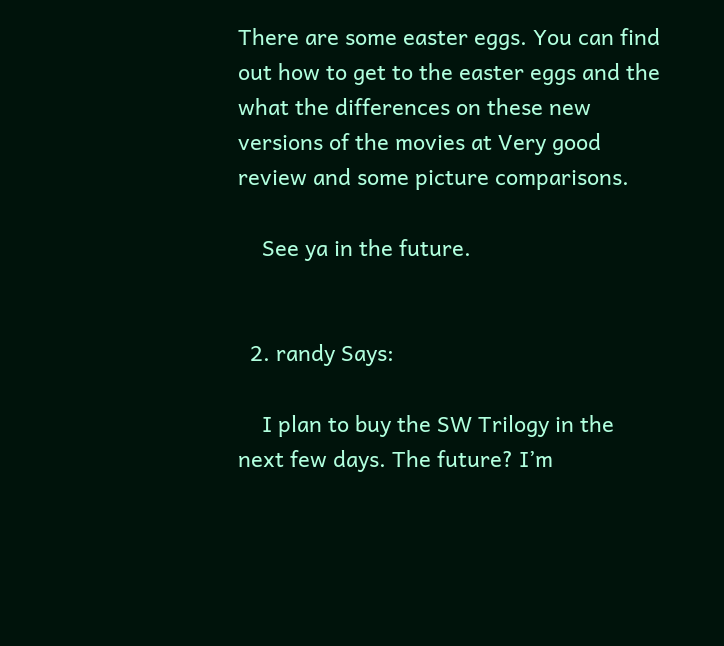There are some easter eggs. You can find out how to get to the easter eggs and the what the differences on these new versions of the movies at Very good review and some picture comparisons.

    See ya in the future.


  2. randy Says:

    I plan to buy the SW Trilogy in the next few days. The future? I’m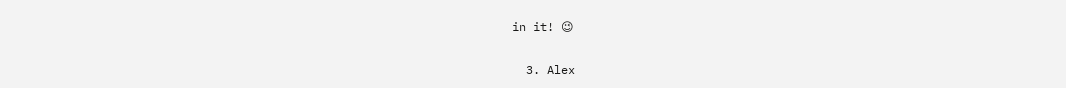in it! 😉

  3. Alex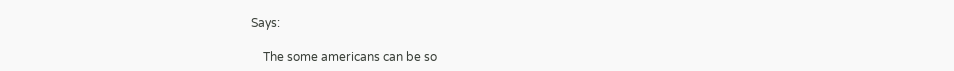Says:

    The some americans can be so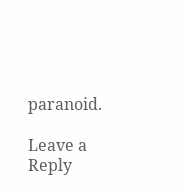paranoid.

Leave a Reply